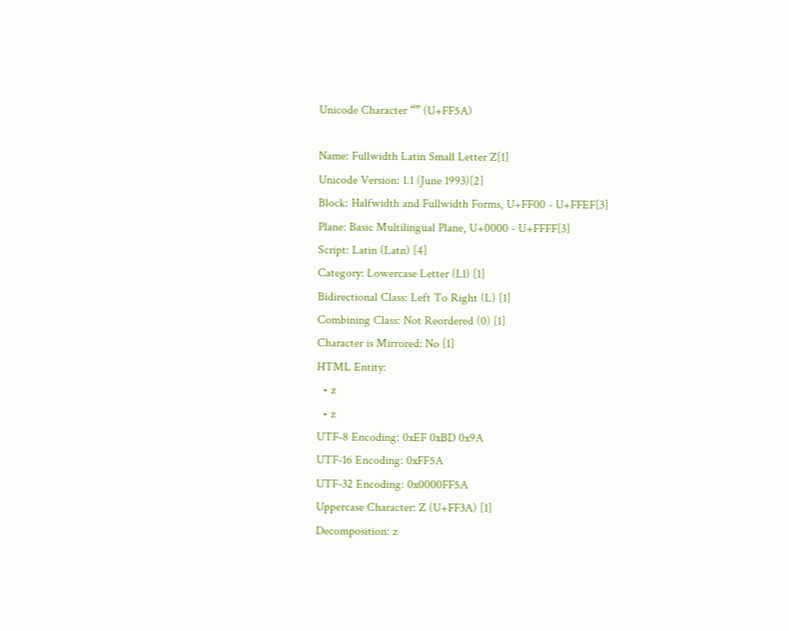Unicode Character “” (U+FF5A)

Name: Fullwidth Latin Small Letter Z[1]
Unicode Version: 1.1 (June 1993)[2]
Block: Halfwidth and Fullwidth Forms, U+FF00 - U+FFEF[3]
Plane: Basic Multilingual Plane, U+0000 - U+FFFF[3]
Script: Latin (Latn) [4]
Category: Lowercase Letter (Ll) [1]
Bidirectional Class: Left To Right (L) [1]
Combining Class: Not Reordered (0) [1]
Character is Mirrored: No [1]
HTML Entity:
  • z
  • z
UTF-8 Encoding: 0xEF 0xBD 0x9A
UTF-16 Encoding: 0xFF5A
UTF-32 Encoding: 0x0000FF5A
Uppercase Character: Z (U+FF3A) [1]
Decomposition: z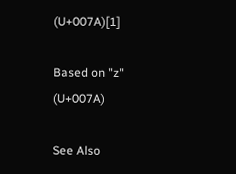(U+007A)[1]

Based on "z" (U+007A)

See Also